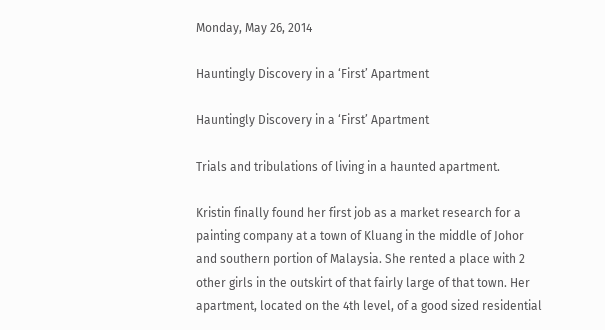Monday, May 26, 2014

Hauntingly Discovery in a ‘First’ Apartment

Hauntingly Discovery in a ‘First’ Apartment

Trials and tribulations of living in a haunted apartment.

Kristin finally found her first job as a market research for a painting company at a town of Kluang in the middle of Johor and southern portion of Malaysia. She rented a place with 2 other girls in the outskirt of that fairly large of that town. Her apartment, located on the 4th level, of a good sized residential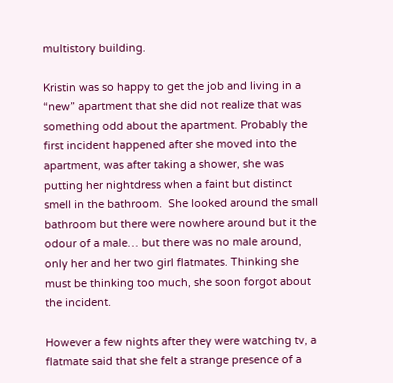multistory building.

Kristin was so happy to get the job and living in a “new” apartment that she did not realize that was something odd about the apartment. Probably the first incident happened after she moved into the apartment, was after taking a shower, she was putting her nightdress when a faint but distinct smell in the bathroom.  She looked around the small bathroom but there were nowhere around but it the odour of a male… but there was no male around, only her and her two girl flatmates. Thinking she must be thinking too much, she soon forgot about the incident.

However a few nights after they were watching tv, a flatmate said that she felt a strange presence of a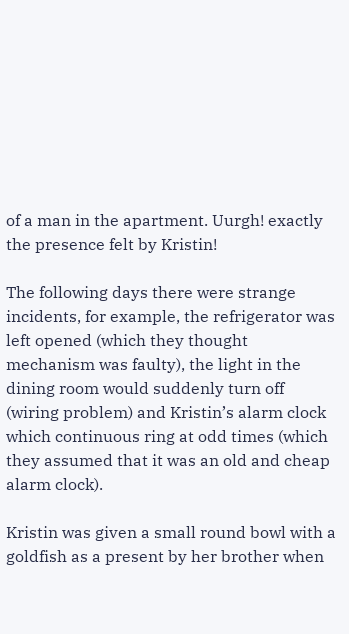of a man in the apartment. Uurgh! exactly the presence felt by Kristin!

The following days there were strange incidents, for example, the refrigerator was left opened (which they thought mechanism was faulty), the light in the dining room would suddenly turn off (wiring problem) and Kristin’s alarm clock which continuous ring at odd times (which they assumed that it was an old and cheap alarm clock).

Kristin was given a small round bowl with a goldfish as a present by her brother when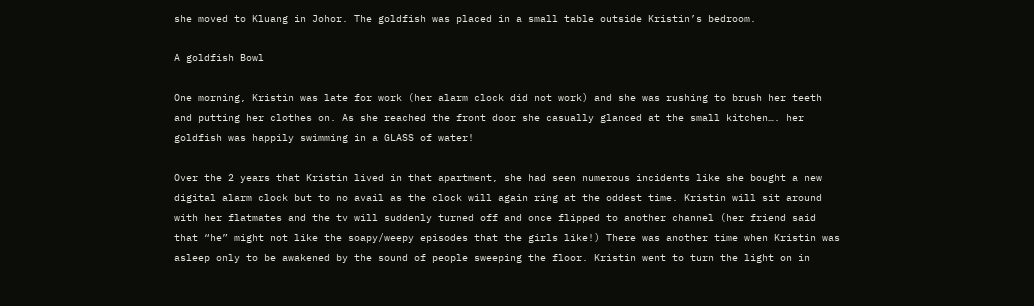she moved to Kluang in Johor. The goldfish was placed in a small table outside Kristin’s bedroom.

A goldfish Bowl

One morning, Kristin was late for work (her alarm clock did not work) and she was rushing to brush her teeth and putting her clothes on. As she reached the front door she casually glanced at the small kitchen…. her goldfish was happily swimming in a GLASS of water!

Over the 2 years that Kristin lived in that apartment, she had seen numerous incidents like she bought a new digital alarm clock but to no avail as the clock will again ring at the oddest time. Kristin will sit around with her flatmates and the tv will suddenly turned off and once flipped to another channel (her friend said that “he” might not like the soapy/weepy episodes that the girls like!) There was another time when Kristin was asleep only to be awakened by the sound of people sweeping the floor. Kristin went to turn the light on in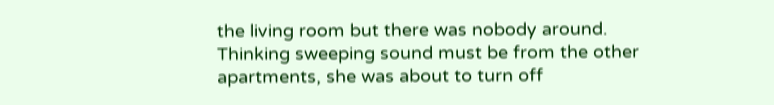the living room but there was nobody around. Thinking sweeping sound must be from the other apartments, she was about to turn off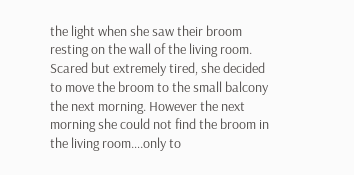the light when she saw their broom resting on the wall of the living room. Scared but extremely tired, she decided to move the broom to the small balcony the next morning. However the next morning she could not find the broom in the living room….only to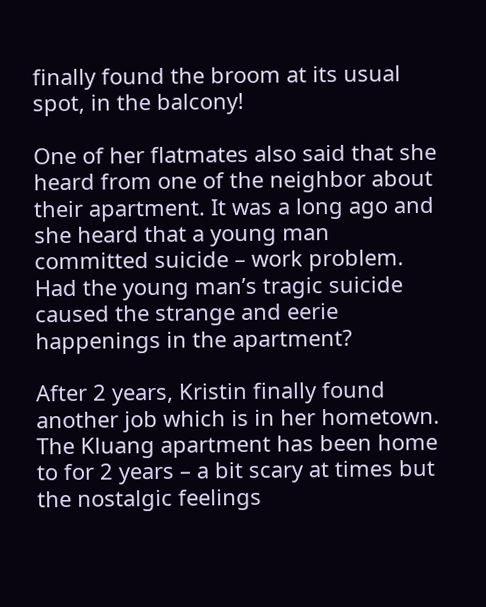finally found the broom at its usual spot, in the balcony!

One of her flatmates also said that she heard from one of the neighbor about their apartment. It was a long ago and she heard that a young man committed suicide – work problem. Had the young man’s tragic suicide caused the strange and eerie happenings in the apartment?

After 2 years, Kristin finally found another job which is in her hometown. The Kluang apartment has been home to for 2 years – a bit scary at times but the nostalgic feelings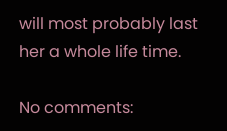will most probably last her a whole life time.

No comments: